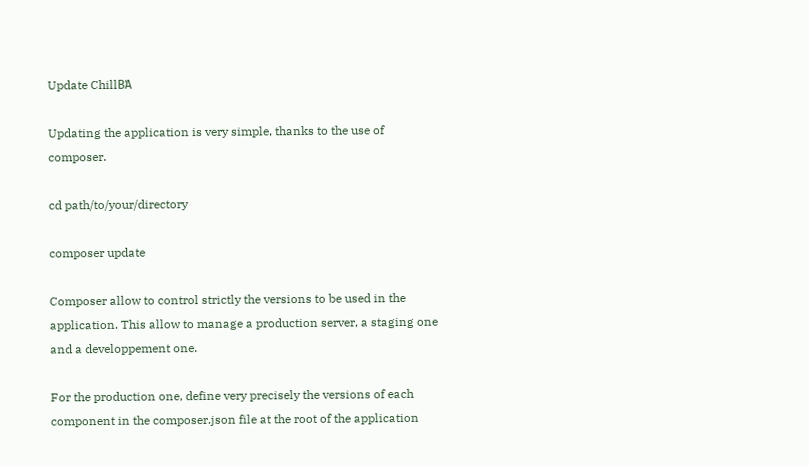Update ChillΒΆ

Updating the application is very simple, thanks to the use of composer.

cd path/to/your/directory

composer update

Composer allow to control strictly the versions to be used in the application. This allow to manage a production server, a staging one and a developpement one.

For the production one, define very precisely the versions of each component in the composer.json file at the root of the application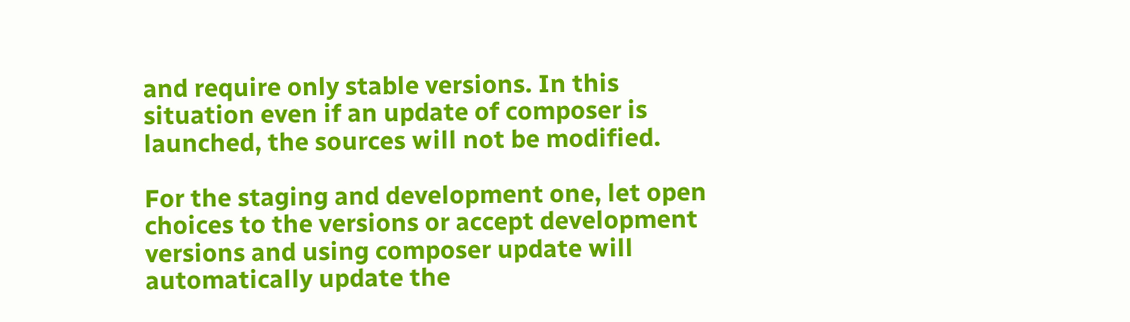and require only stable versions. In this situation even if an update of composer is launched, the sources will not be modified.

For the staging and development one, let open choices to the versions or accept development versions and using composer update will automatically update the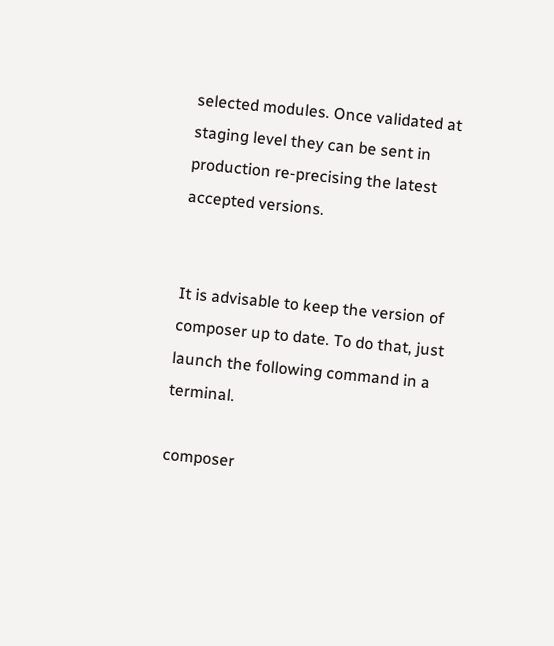selected modules. Once validated at staging level they can be sent in production re-precising the latest accepted versions.


It is advisable to keep the version of composer up to date. To do that, just launch the following command in a terminal.

composer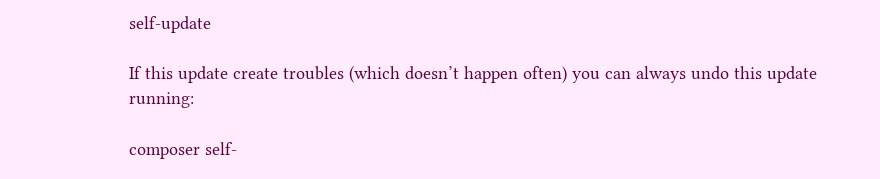self-update

If this update create troubles (which doesn’t happen often) you can always undo this update running:

composer self-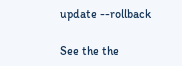update --rollback

See the the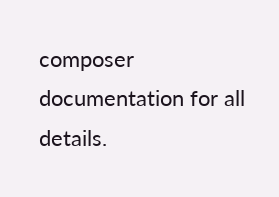composer documentation for all details.